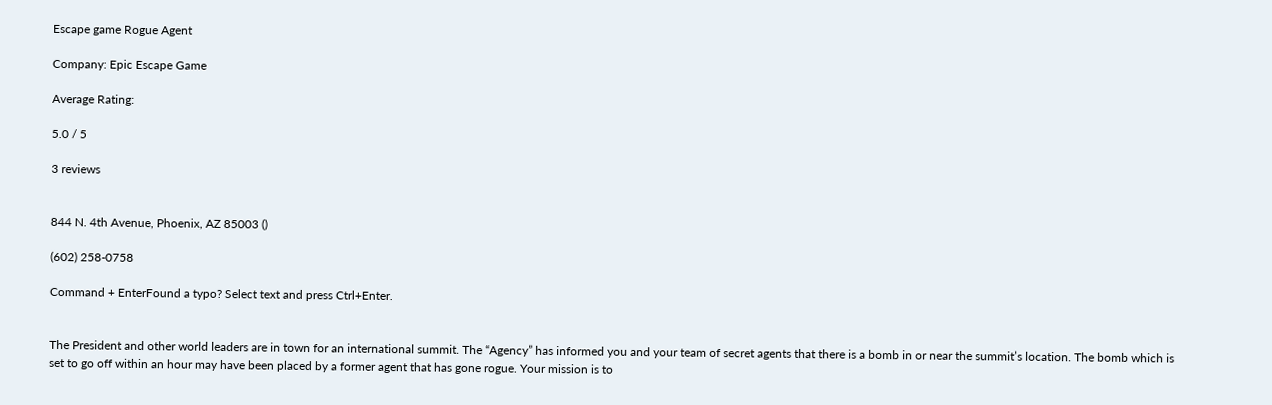Escape game Rogue Agent

Company: Epic Escape Game

Average Rating:

5.0 / 5

3 reviews


844 N. 4th Avenue, Phoenix, AZ 85003 ()

(602) 258-0758

Command + EnterFound a typo? Select text and press Ctrl+Enter.


The President and other world leaders are in town for an international summit. The “Agency” has informed you and your team of secret agents that there is a bomb in or near the summit’s location. The bomb which is set to go off within an hour may have been placed by a former agent that has gone rogue. Your mission is to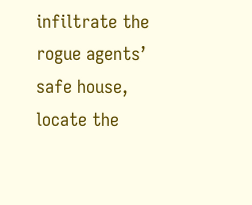infiltrate the rogue agents’ safe house, locate the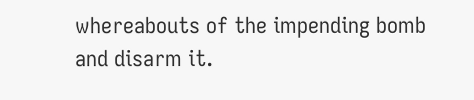whereabouts of the impending bomb and disarm it.